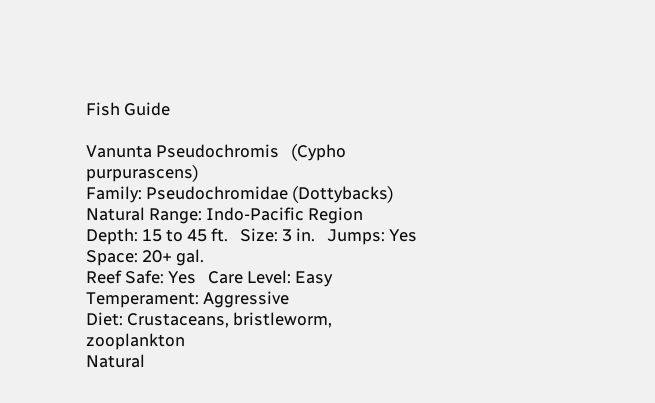Fish Guide

Vanunta Pseudochromis   (Cypho purpurascens)
Family: Pseudochromidae (Dottybacks)
Natural Range: Indo-Pacific Region
Depth: 15 to 45 ft.   Size: 3 in.   Jumps: Yes   Space: 20+ gal.
Reef Safe: Yes   Care Level: Easy   Temperament: Aggressive
Diet: Crustaceans, bristleworm, zooplankton
Natural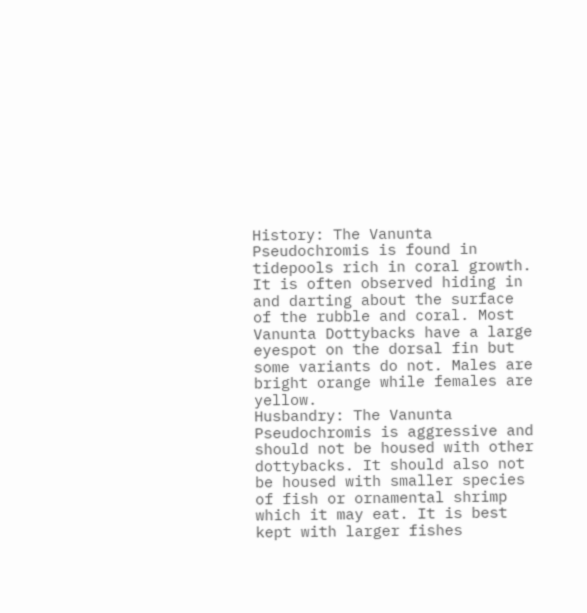History: The Vanunta Pseudochromis is found in tidepools rich in coral growth. It is often observed hiding in and darting about the surface of the rubble and coral. Most Vanunta Dottybacks have a large eyespot on the dorsal fin but some variants do not. Males are bright orange while females are yellow.
Husbandry: The Vanunta Pseudochromis is aggressive and should not be housed with other dottybacks. It should also not be housed with smaller species of fish or ornamental shrimp which it may eat. It is best kept with larger fishes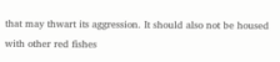that may thwart its aggression. It should also not be housed with other red fishes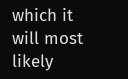which it will most likely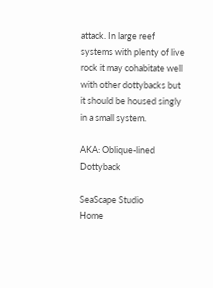attack. In large reef systems with plenty of live rock it may cohabitate well with other dottybacks but it should be housed singly in a small system.

AKA: Oblique-lined Dottyback

SeaScape Studio
Home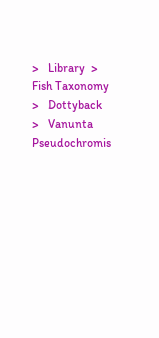>   Library  >   Fish Taxonomy  >   Dottyback   >   Vanunta Pseudochromis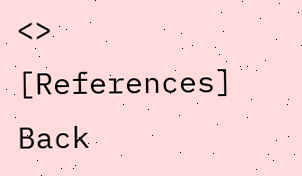<>   [References] Back